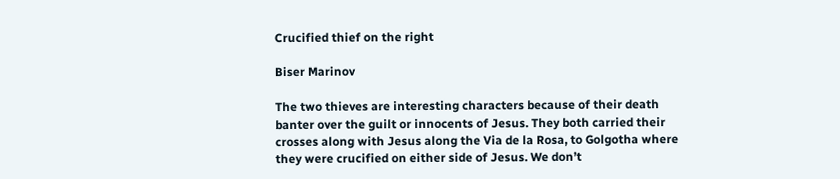Crucified thief on the right

Biser Marinov

The two thieves are interesting characters because of their death banter over the guilt or innocents of Jesus. They both carried their crosses along with Jesus along the Via de la Rosa, to Golgotha where they were crucified on either side of Jesus. We don’t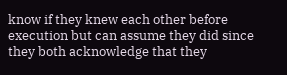know if they knew each other before execution but can assume they did since they both acknowledge that they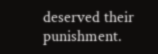deserved their punishment.